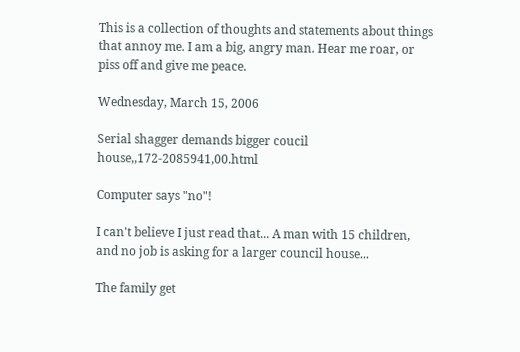This is a collection of thoughts and statements about things that annoy me. I am a big, angry man. Hear me roar, or piss off and give me peace.

Wednesday, March 15, 2006

Serial shagger demands bigger coucil house,,172-2085941,00.html

Computer says "no"!

I can't believe I just read that... A man with 15 children, and no job is asking for a larger council house...

The family get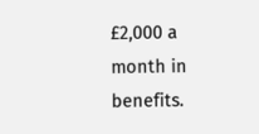£2,000 a month in benefits.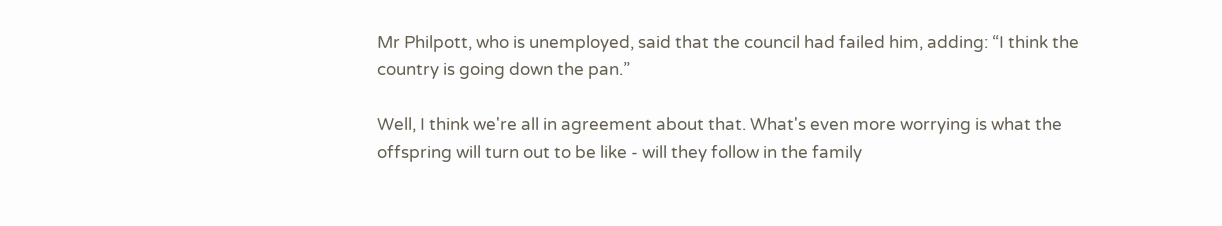Mr Philpott, who is unemployed, said that the council had failed him, adding: “I think the country is going down the pan.”

Well, I think we're all in agreement about that. What's even more worrying is what the offspring will turn out to be like - will they follow in the family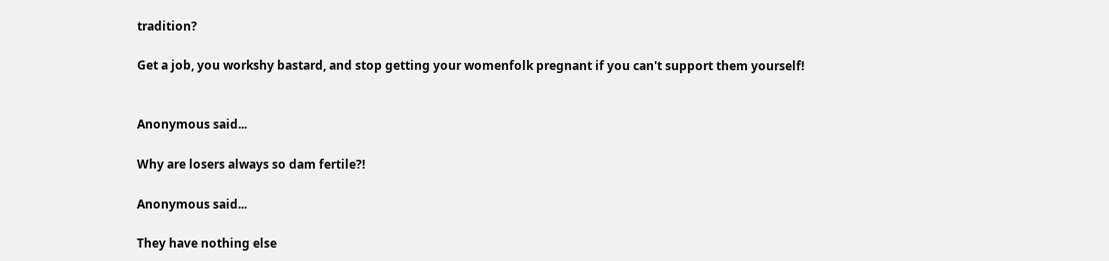tradition?

Get a job, you workshy bastard, and stop getting your womenfolk pregnant if you can't support them yourself!


Anonymous said...

Why are losers always so dam fertile?!

Anonymous said...

They have nothing else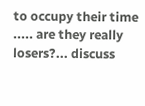to occupy their time ..... are they really losers?... discuss